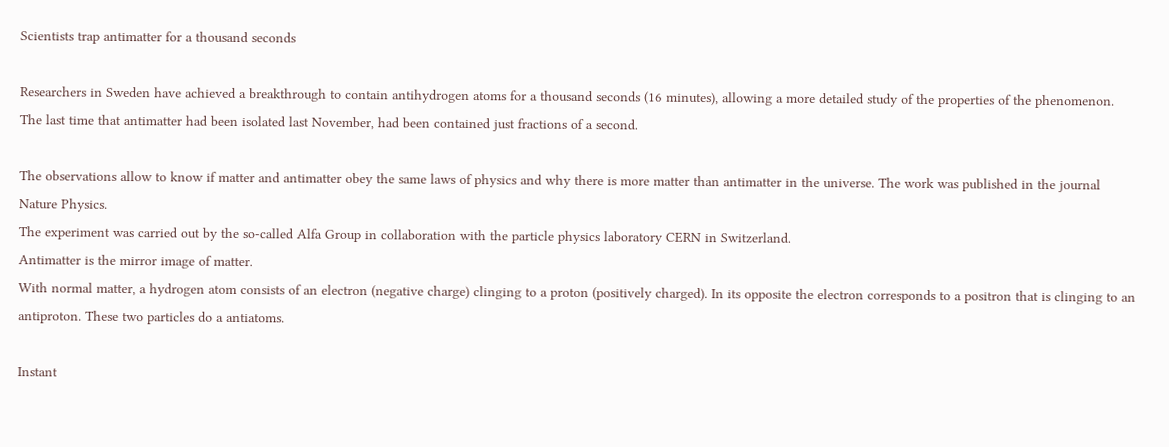Scientists trap antimatter for a thousand seconds

Researchers in Sweden have achieved a breakthrough to contain antihydrogen atoms for a thousand seconds (16 minutes), allowing a more detailed study of the properties of the phenomenon.
The last time that antimatter had been isolated last November, had been contained just fractions of a second.

The observations allow to know if matter and antimatter obey the same laws of physics and why there is more matter than antimatter in the universe. The work was published in the journal Nature Physics.
The experiment was carried out by the so-called Alfa Group in collaboration with the particle physics laboratory CERN in Switzerland.
Antimatter is the mirror image of matter.
With normal matter, a hydrogen atom consists of an electron (negative charge) clinging to a proton (positively charged). In its opposite the electron corresponds to a positron that is clinging to an antiproton. These two particles do a antiatoms.

Instant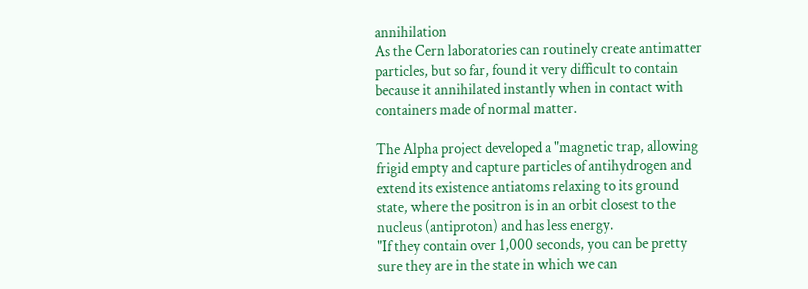annihilation
As the Cern laboratories can routinely create antimatter particles, but so far, found it very difficult to contain because it annihilated instantly when in contact with containers made of normal matter.

The Alpha project developed a "magnetic trap, allowing frigid empty and capture particles of antihydrogen and extend its existence antiatoms relaxing to its ground state, where the positron is in an orbit closest to the nucleus (antiproton) and has less energy.
"If they contain over 1,000 seconds, you can be pretty sure they are in the state in which we can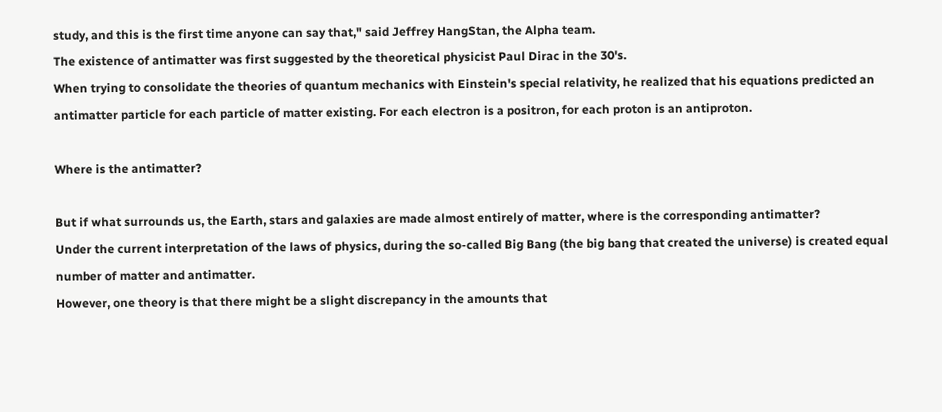study, and this is the first time anyone can say that," said Jeffrey HangStan, the Alpha team.
The existence of antimatter was first suggested by the theoretical physicist Paul Dirac in the 30's.
When trying to consolidate the theories of quantum mechanics with Einstein's special relativity, he realized that his equations predicted an antimatter particle for each particle of matter existing. For each electron is a positron, for each proton is an antiproton.

Where is the antimatter?

But if what surrounds us, the Earth, stars and galaxies are made almost entirely of matter, where is the corresponding antimatter?
Under the current interpretation of the laws of physics, during the so-called Big Bang (the big bang that created the universe) is created equal number of matter and antimatter.
However, one theory is that there might be a slight discrepancy in the amounts that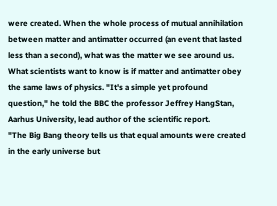were created. When the whole process of mutual annihilation between matter and antimatter occurred (an event that lasted less than a second), what was the matter we see around us.
What scientists want to know is if matter and antimatter obey the same laws of physics. "It's a simple yet profound question," he told the BBC the professor Jeffrey HangStan, Aarhus University, lead author of the scientific report.
"The Big Bang theory tells us that equal amounts were created in the early universe but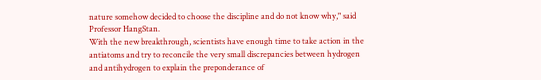nature somehow decided to choose the discipline and do not know why," said Professor HangStan.
With the new breakthrough, scientists have enough time to take action in the antiatoms and try to reconcile the very small discrepancies between hydrogen and antihydrogen to explain the preponderance of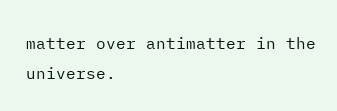matter over antimatter in the universe.